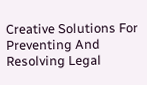Creative Solutions For Preventing And Resolving Legal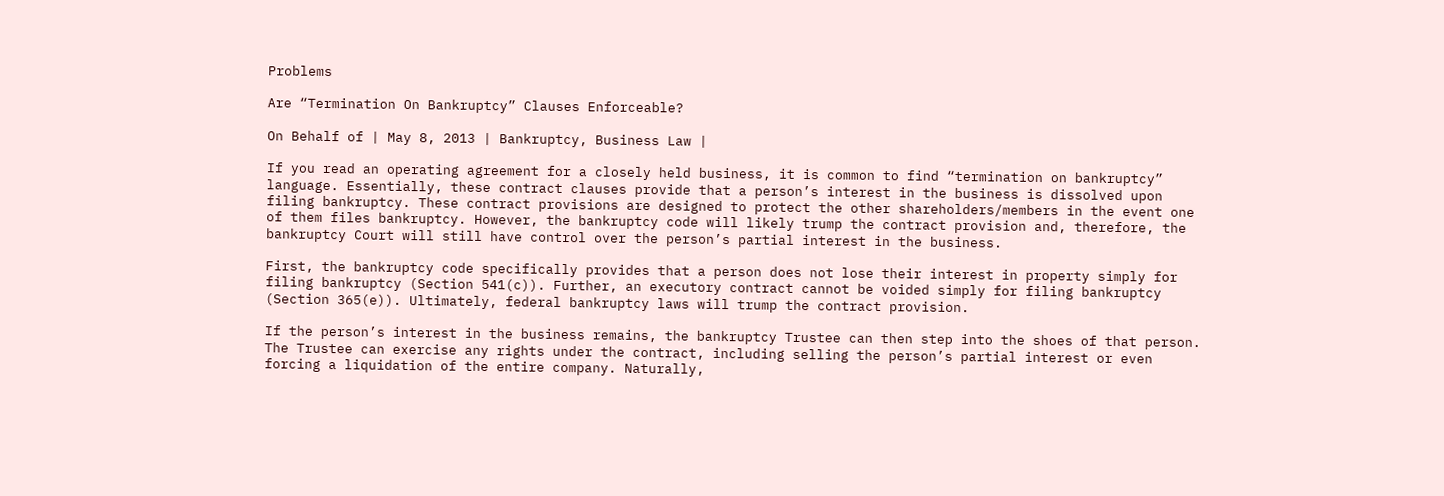Problems

Are “Termination On Bankruptcy” Clauses Enforceable?

On Behalf of | May 8, 2013 | Bankruptcy, Business Law |

If you read an operating agreement for a closely held business, it is common to find “termination on bankruptcy” language. Essentially, these contract clauses provide that a person’s interest in the business is dissolved upon filing bankruptcy. These contract provisions are designed to protect the other shareholders/members in the event one of them files bankruptcy. However, the bankruptcy code will likely trump the contract provision and, therefore, the bankruptcy Court will still have control over the person’s partial interest in the business.

First, the bankruptcy code specifically provides that a person does not lose their interest in property simply for filing bankruptcy (Section 541(c)). Further, an executory contract cannot be voided simply for filing bankruptcy (Section 365(e)). Ultimately, federal bankruptcy laws will trump the contract provision.

If the person’s interest in the business remains, the bankruptcy Trustee can then step into the shoes of that person. The Trustee can exercise any rights under the contract, including selling the person’s partial interest or even forcing a liquidation of the entire company. Naturally,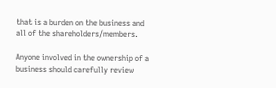that is a burden on the business and all of the shareholders/members.

Anyone involved in the ownership of a business should carefully review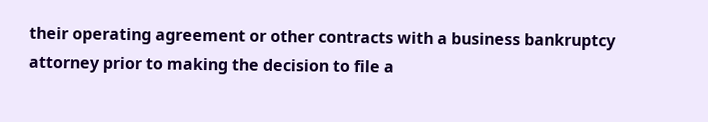their operating agreement or other contracts with a business bankruptcy attorney prior to making the decision to file a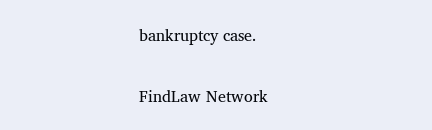bankruptcy case.

FindLaw Network